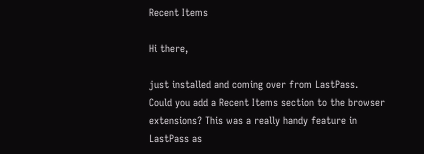Recent Items

Hi there,

just installed and coming over from LastPass.
Could you add a Recent Items section to the browser extensions? This was a really handy feature in LastPass as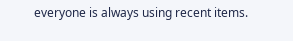everyone is always using recent items.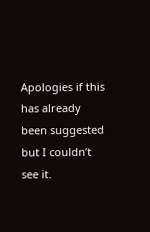Apologies if this has already been suggested but I couldn’t see it.